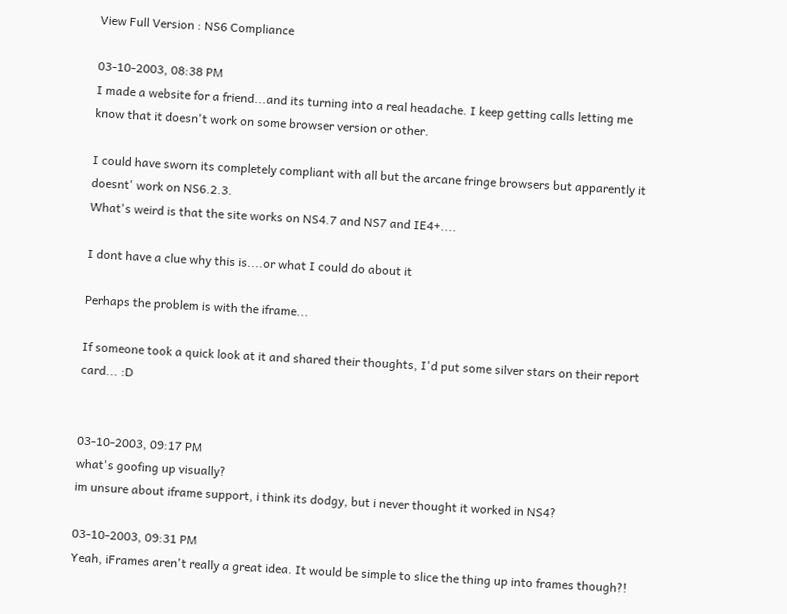View Full Version : NS6 Compliance

03-10-2003, 08:38 PM
I made a website for a friend...and its turning into a real headache. I keep getting calls letting me know that it doesn't work on some browser version or other.

I could have sworn its completely compliant with all but the arcane fringe browsers but apparently it doesnt' work on NS6.2.3.
What's weird is that the site works on NS4.7 and NS7 and IE4+....

I dont have a clue why this is....or what I could do about it

Perhaps the problem is with the iframe...

If someone took a quick look at it and shared their thoughts, I'd put some silver stars on their report card... :D


03-10-2003, 09:17 PM
what's goofing up visually?
im unsure about iframe support, i think its dodgy, but i never thought it worked in NS4?

03-10-2003, 09:31 PM
Yeah, iFrames aren't really a great idea. It would be simple to slice the thing up into frames though?!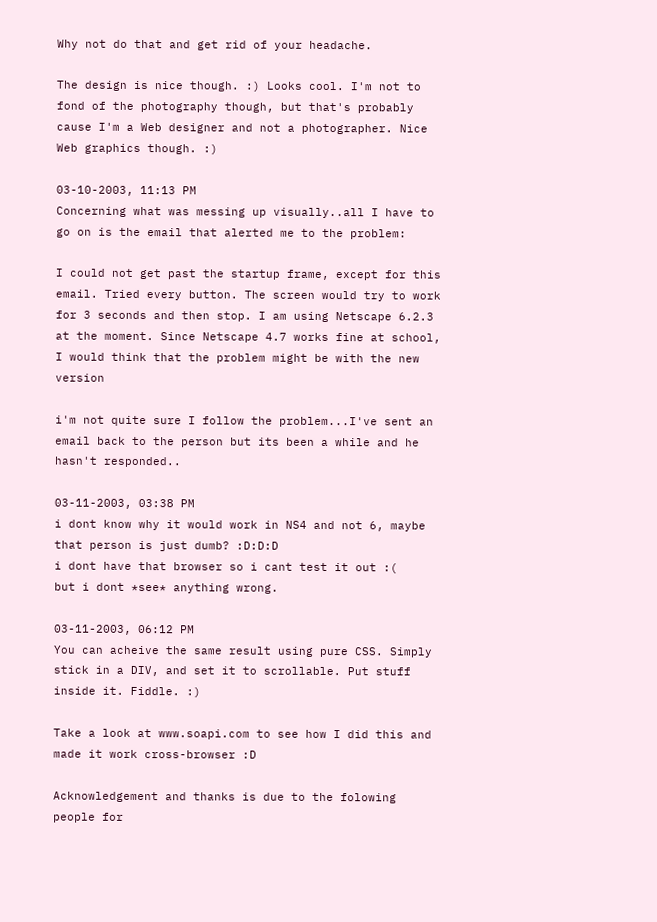Why not do that and get rid of your headache.

The design is nice though. :) Looks cool. I'm not to fond of the photography though, but that's probably cause I'm a Web designer and not a photographer. Nice Web graphics though. :)

03-10-2003, 11:13 PM
Concerning what was messing up visually..all I have to go on is the email that alerted me to the problem:

I could not get past the startup frame, except for this
email. Tried every button. The screen would try to work for 3 seconds and then stop. I am using Netscape 6.2.3 at the moment. Since Netscape 4.7 works fine at school, I would think that the problem might be with the new version

i'm not quite sure I follow the problem...I've sent an email back to the person but its been a while and he hasn't responded..

03-11-2003, 03:38 PM
i dont know why it would work in NS4 and not 6, maybe that person is just dumb? :D:D:D
i dont have that browser so i cant test it out :(
but i dont *see* anything wrong.

03-11-2003, 06:12 PM
You can acheive the same result using pure CSS. Simply stick in a DIV, and set it to scrollable. Put stuff inside it. Fiddle. :)

Take a look at www.soapi.com to see how I did this and made it work cross-browser :D

Acknowledgement and thanks is due to the folowing people for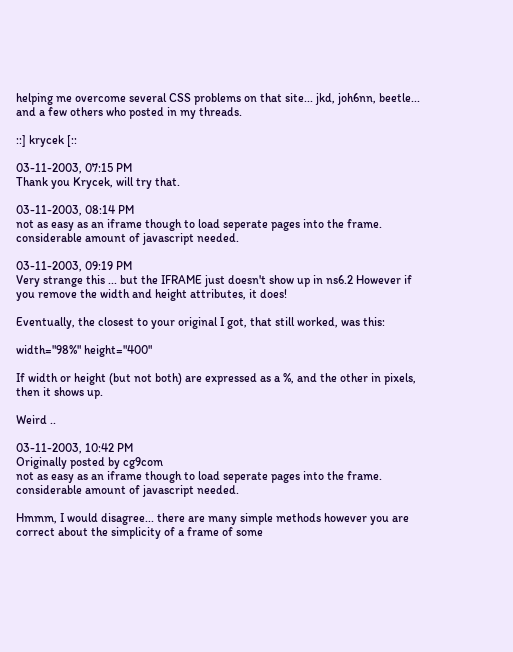helping me overcome several CSS problems on that site... jkd, joh6nn, beetle... and a few others who posted in my threads.

::] krycek [::

03-11-2003, 07:15 PM
Thank you Krycek, will try that.

03-11-2003, 08:14 PM
not as easy as an iframe though to load seperate pages into the frame.
considerable amount of javascript needed.

03-11-2003, 09:19 PM
Very strange this ... but the IFRAME just doesn't show up in ns6.2 However if you remove the width and height attributes, it does!

Eventually, the closest to your original I got, that still worked, was this:

width="98%" height="400"

If width or height (but not both) are expressed as a %, and the other in pixels, then it shows up.

Weird ..

03-11-2003, 10:42 PM
Originally posted by cg9com
not as easy as an iframe though to load seperate pages into the frame.
considerable amount of javascript needed.

Hmmm, I would disagree... there are many simple methods however you are correct about the simplicity of a frame of some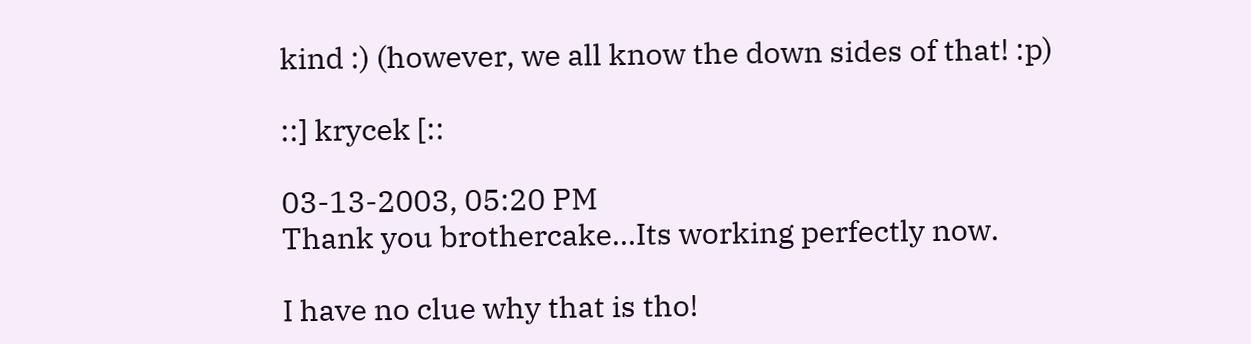kind :) (however, we all know the down sides of that! :p)

::] krycek [::

03-13-2003, 05:20 PM
Thank you brothercake...Its working perfectly now.

I have no clue why that is tho!